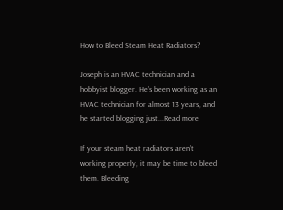How to Bleed Steam Heat Radiators?

Joseph is an HVAC technician and a hobbyist blogger. He’s been working as an HVAC technician for almost 13 years, and he started blogging just...Read more

If your steam heat radiators aren’t working properly, it may be time to bleed them. Bleeding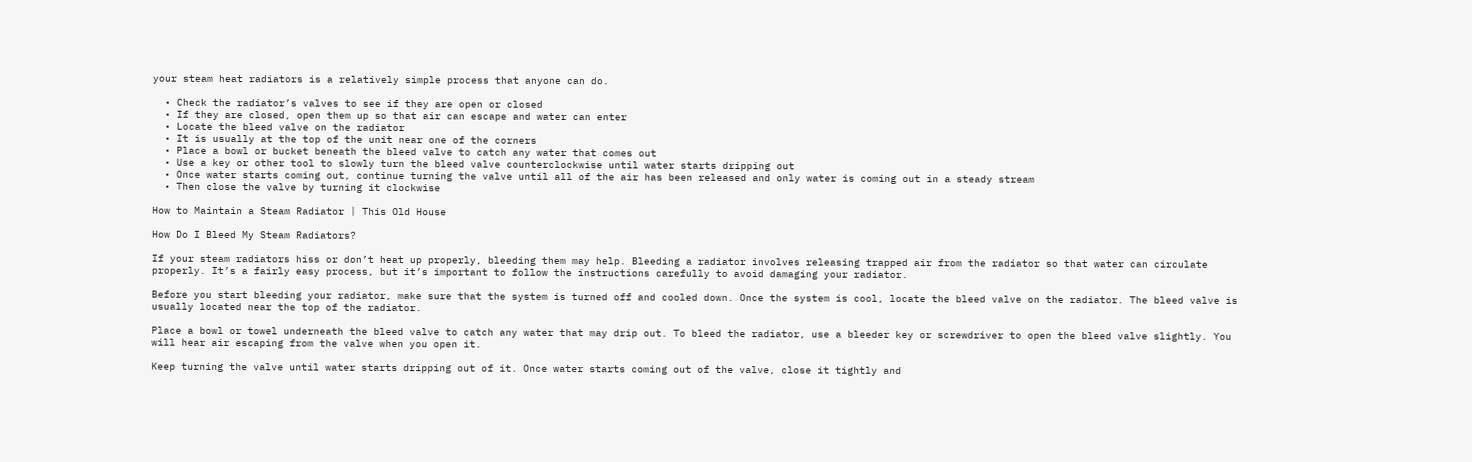your steam heat radiators is a relatively simple process that anyone can do.

  • Check the radiator’s valves to see if they are open or closed
  • If they are closed, open them up so that air can escape and water can enter
  • Locate the bleed valve on the radiator
  • It is usually at the top of the unit near one of the corners
  • Place a bowl or bucket beneath the bleed valve to catch any water that comes out
  • Use a key or other tool to slowly turn the bleed valve counterclockwise until water starts dripping out
  • Once water starts coming out, continue turning the valve until all of the air has been released and only water is coming out in a steady stream
  • Then close the valve by turning it clockwise

How to Maintain a Steam Radiator | This Old House

How Do I Bleed My Steam Radiators?

If your steam radiators hiss or don’t heat up properly, bleeding them may help. Bleeding a radiator involves releasing trapped air from the radiator so that water can circulate properly. It’s a fairly easy process, but it’s important to follow the instructions carefully to avoid damaging your radiator.

Before you start bleeding your radiator, make sure that the system is turned off and cooled down. Once the system is cool, locate the bleed valve on the radiator. The bleed valve is usually located near the top of the radiator.

Place a bowl or towel underneath the bleed valve to catch any water that may drip out. To bleed the radiator, use a bleeder key or screwdriver to open the bleed valve slightly. You will hear air escaping from the valve when you open it.

Keep turning the valve until water starts dripping out of it. Once water starts coming out of the valve, close it tightly and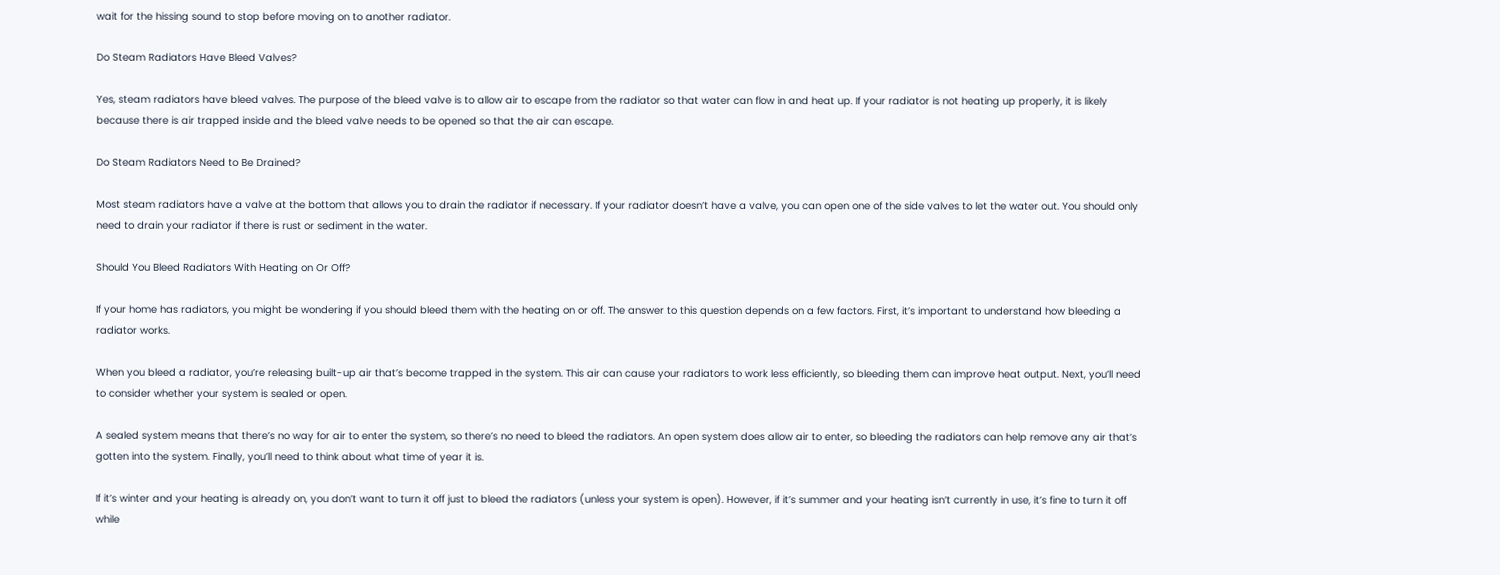wait for the hissing sound to stop before moving on to another radiator.

Do Steam Radiators Have Bleed Valves?

Yes, steam radiators have bleed valves. The purpose of the bleed valve is to allow air to escape from the radiator so that water can flow in and heat up. If your radiator is not heating up properly, it is likely because there is air trapped inside and the bleed valve needs to be opened so that the air can escape.

Do Steam Radiators Need to Be Drained?

Most steam radiators have a valve at the bottom that allows you to drain the radiator if necessary. If your radiator doesn’t have a valve, you can open one of the side valves to let the water out. You should only need to drain your radiator if there is rust or sediment in the water.

Should You Bleed Radiators With Heating on Or Off?

If your home has radiators, you might be wondering if you should bleed them with the heating on or off. The answer to this question depends on a few factors. First, it’s important to understand how bleeding a radiator works.

When you bleed a radiator, you’re releasing built-up air that’s become trapped in the system. This air can cause your radiators to work less efficiently, so bleeding them can improve heat output. Next, you’ll need to consider whether your system is sealed or open.

A sealed system means that there’s no way for air to enter the system, so there’s no need to bleed the radiators. An open system does allow air to enter, so bleeding the radiators can help remove any air that’s gotten into the system. Finally, you’ll need to think about what time of year it is.

If it’s winter and your heating is already on, you don’t want to turn it off just to bleed the radiators (unless your system is open). However, if it’s summer and your heating isn’t currently in use, it’s fine to turn it off while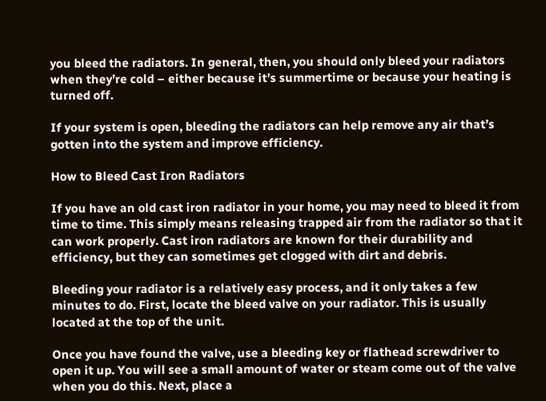you bleed the radiators. In general, then, you should only bleed your radiators when they’re cold – either because it’s summertime or because your heating is turned off.

If your system is open, bleeding the radiators can help remove any air that’s gotten into the system and improve efficiency.

How to Bleed Cast Iron Radiators

If you have an old cast iron radiator in your home, you may need to bleed it from time to time. This simply means releasing trapped air from the radiator so that it can work properly. Cast iron radiators are known for their durability and efficiency, but they can sometimes get clogged with dirt and debris.

Bleeding your radiator is a relatively easy process, and it only takes a few minutes to do. First, locate the bleed valve on your radiator. This is usually located at the top of the unit.

Once you have found the valve, use a bleeding key or flathead screwdriver to open it up. You will see a small amount of water or steam come out of the valve when you do this. Next, place a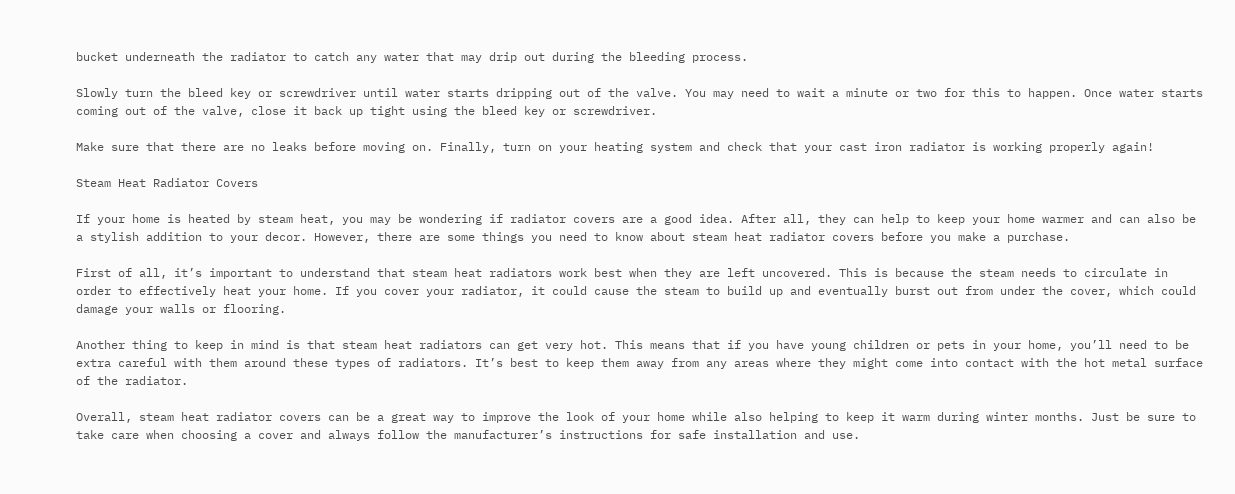bucket underneath the radiator to catch any water that may drip out during the bleeding process.

Slowly turn the bleed key or screwdriver until water starts dripping out of the valve. You may need to wait a minute or two for this to happen. Once water starts coming out of the valve, close it back up tight using the bleed key or screwdriver.

Make sure that there are no leaks before moving on. Finally, turn on your heating system and check that your cast iron radiator is working properly again!

Steam Heat Radiator Covers

If your home is heated by steam heat, you may be wondering if radiator covers are a good idea. After all, they can help to keep your home warmer and can also be a stylish addition to your decor. However, there are some things you need to know about steam heat radiator covers before you make a purchase.

First of all, it’s important to understand that steam heat radiators work best when they are left uncovered. This is because the steam needs to circulate in order to effectively heat your home. If you cover your radiator, it could cause the steam to build up and eventually burst out from under the cover, which could damage your walls or flooring.

Another thing to keep in mind is that steam heat radiators can get very hot. This means that if you have young children or pets in your home, you’ll need to be extra careful with them around these types of radiators. It’s best to keep them away from any areas where they might come into contact with the hot metal surface of the radiator.

Overall, steam heat radiator covers can be a great way to improve the look of your home while also helping to keep it warm during winter months. Just be sure to take care when choosing a cover and always follow the manufacturer’s instructions for safe installation and use.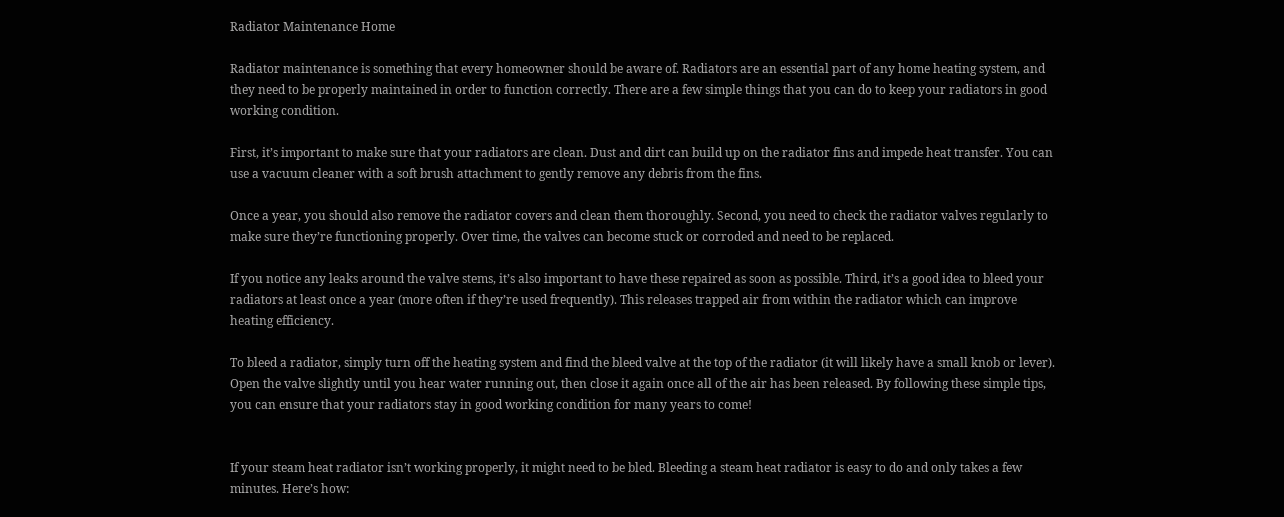Radiator Maintenance Home

Radiator maintenance is something that every homeowner should be aware of. Radiators are an essential part of any home heating system, and they need to be properly maintained in order to function correctly. There are a few simple things that you can do to keep your radiators in good working condition.

First, it’s important to make sure that your radiators are clean. Dust and dirt can build up on the radiator fins and impede heat transfer. You can use a vacuum cleaner with a soft brush attachment to gently remove any debris from the fins.

Once a year, you should also remove the radiator covers and clean them thoroughly. Second, you need to check the radiator valves regularly to make sure they’re functioning properly. Over time, the valves can become stuck or corroded and need to be replaced.

If you notice any leaks around the valve stems, it’s also important to have these repaired as soon as possible. Third, it’s a good idea to bleed your radiators at least once a year (more often if they’re used frequently). This releases trapped air from within the radiator which can improve heating efficiency.

To bleed a radiator, simply turn off the heating system and find the bleed valve at the top of the radiator (it will likely have a small knob or lever). Open the valve slightly until you hear water running out, then close it again once all of the air has been released. By following these simple tips, you can ensure that your radiators stay in good working condition for many years to come!


If your steam heat radiator isn’t working properly, it might need to be bled. Bleeding a steam heat radiator is easy to do and only takes a few minutes. Here’s how: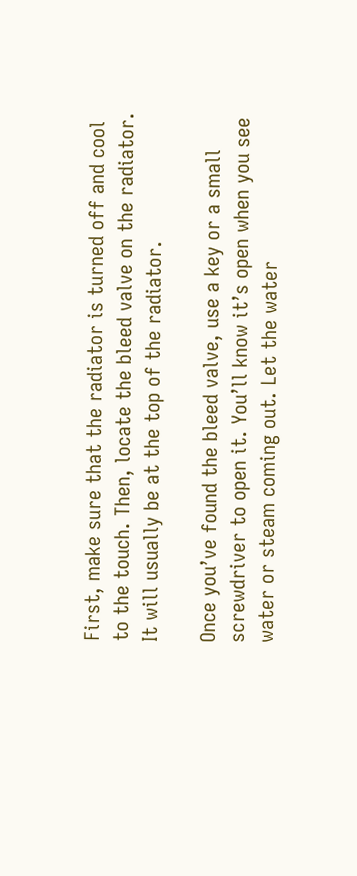First, make sure that the radiator is turned off and cool to the touch. Then, locate the bleed valve on the radiator. It will usually be at the top of the radiator.

Once you’ve found the bleed valve, use a key or a small screwdriver to open it. You’ll know it’s open when you see water or steam coming out. Let the water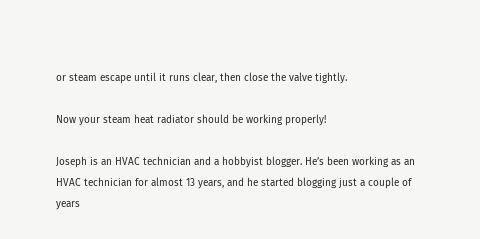or steam escape until it runs clear, then close the valve tightly.

Now your steam heat radiator should be working properly!

Joseph is an HVAC technician and a hobbyist blogger. He’s been working as an HVAC technician for almost 13 years, and he started blogging just a couple of years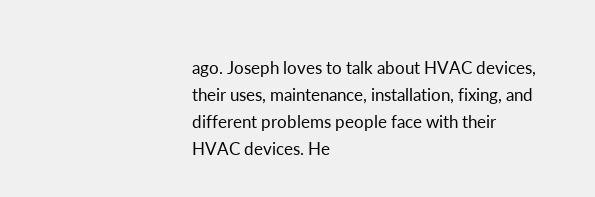ago. Joseph loves to talk about HVAC devices, their uses, maintenance, installation, fixing, and different problems people face with their HVAC devices. He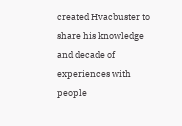created Hvacbuster to share his knowledge and decade of experiences with people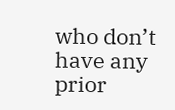who don’t have any prior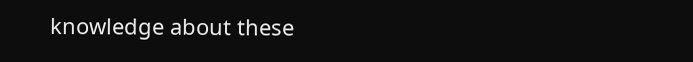knowledge about these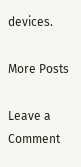devices.

More Posts

Leave a Comment